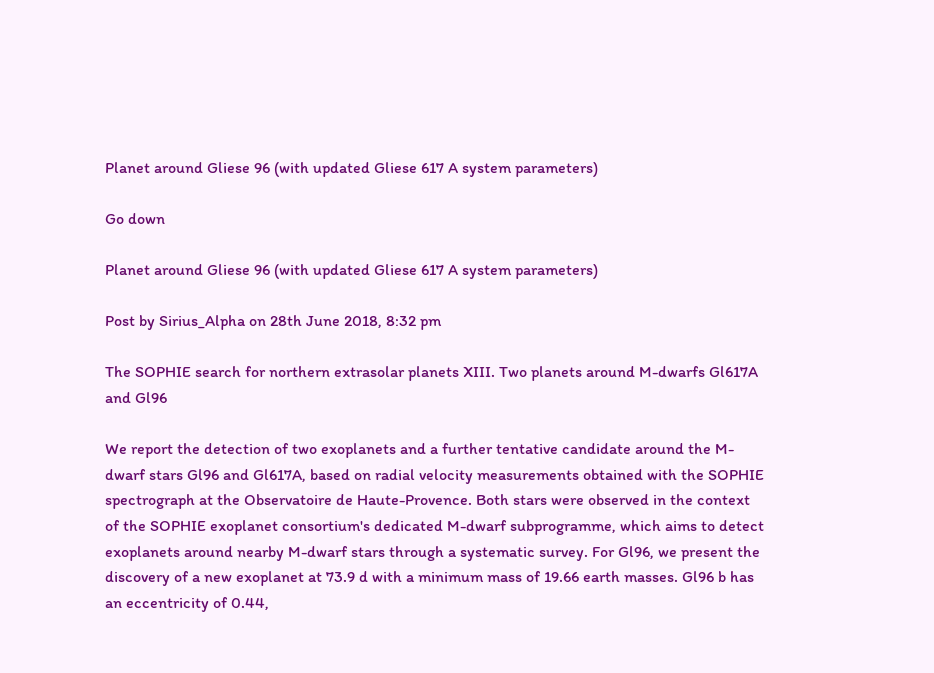Planet around Gliese 96 (with updated Gliese 617 A system parameters)

Go down

Planet around Gliese 96 (with updated Gliese 617 A system parameters)

Post by Sirius_Alpha on 28th June 2018, 8:32 pm

The SOPHIE search for northern extrasolar planets XIII. Two planets around M-dwarfs Gl617A and Gl96

We report the detection of two exoplanets and a further tentative candidate around the M-dwarf stars Gl96 and Gl617A, based on radial velocity measurements obtained with the SOPHIE spectrograph at the Observatoire de Haute-Provence. Both stars were observed in the context of the SOPHIE exoplanet consortium's dedicated M-dwarf subprogramme, which aims to detect exoplanets around nearby M-dwarf stars through a systematic survey. For Gl96, we present the discovery of a new exoplanet at 73.9 d with a minimum mass of 19.66 earth masses. Gl96 b has an eccentricity of 0.44,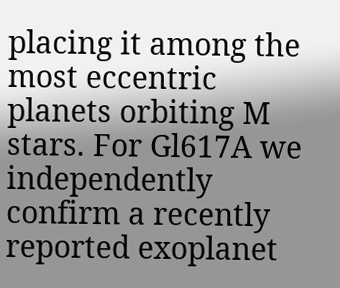placing it among the most eccentric planets orbiting M stars. For Gl617A we independently confirm a recently reported exoplanet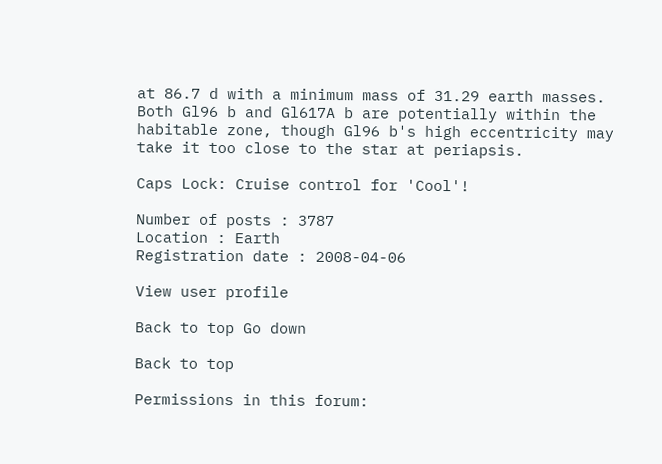at 86.7 d with a minimum mass of 31.29 earth masses. Both Gl96 b and Gl617A b are potentially within the habitable zone, though Gl96 b's high eccentricity may take it too close to the star at periapsis.

Caps Lock: Cruise control for 'Cool'!

Number of posts : 3787
Location : Earth
Registration date : 2008-04-06

View user profile

Back to top Go down

Back to top

Permissions in this forum: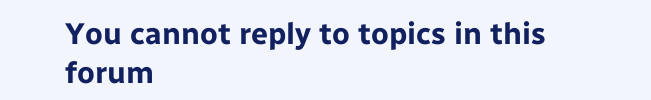You cannot reply to topics in this forum